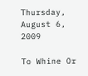Thursday, August 6, 2009

To Whine Or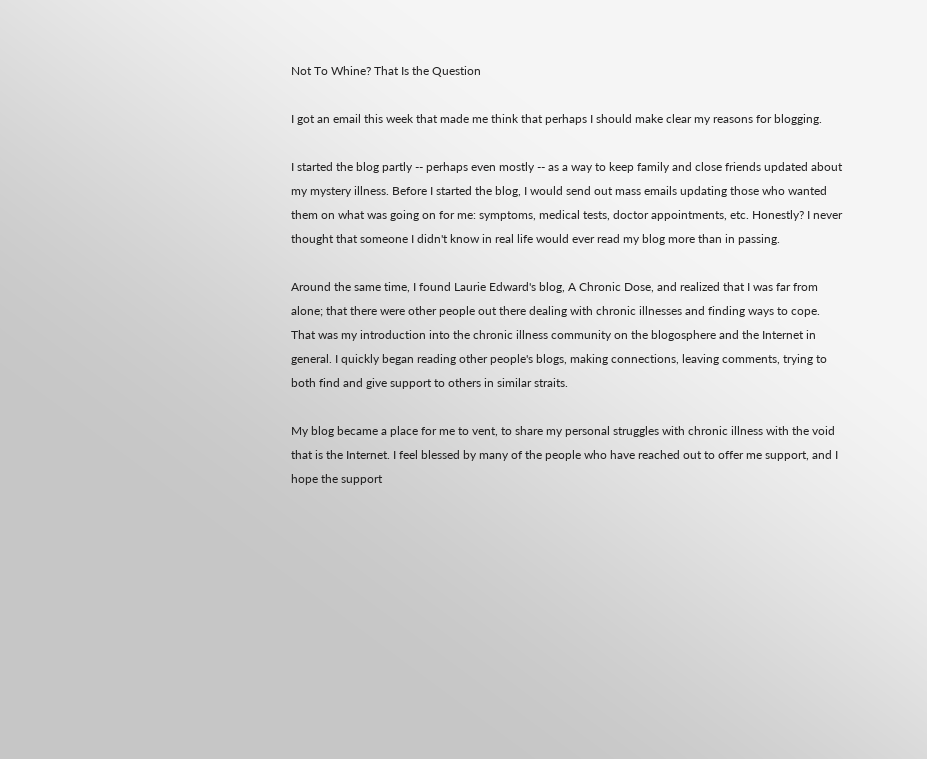Not To Whine? That Is the Question

I got an email this week that made me think that perhaps I should make clear my reasons for blogging.

I started the blog partly -- perhaps even mostly -- as a way to keep family and close friends updated about my mystery illness. Before I started the blog, I would send out mass emails updating those who wanted them on what was going on for me: symptoms, medical tests, doctor appointments, etc. Honestly? I never thought that someone I didn't know in real life would ever read my blog more than in passing.

Around the same time, I found Laurie Edward's blog, A Chronic Dose, and realized that I was far from alone; that there were other people out there dealing with chronic illnesses and finding ways to cope. That was my introduction into the chronic illness community on the blogosphere and the Internet in general. I quickly began reading other people's blogs, making connections, leaving comments, trying to both find and give support to others in similar straits.

My blog became a place for me to vent, to share my personal struggles with chronic illness with the void that is the Internet. I feel blessed by many of the people who have reached out to offer me support, and I hope the support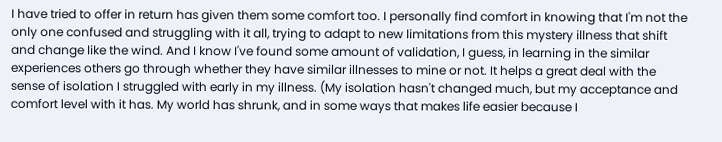I have tried to offer in return has given them some comfort too. I personally find comfort in knowing that I'm not the only one confused and struggling with it all, trying to adapt to new limitations from this mystery illness that shift and change like the wind. And I know I've found some amount of validation, I guess, in learning in the similar experiences others go through whether they have similar illnesses to mine or not. It helps a great deal with the sense of isolation I struggled with early in my illness. (My isolation hasn't changed much, but my acceptance and comfort level with it has. My world has shrunk, and in some ways that makes life easier because I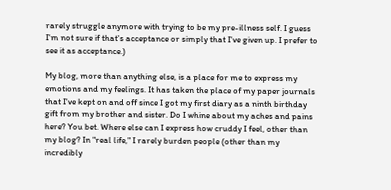rarely struggle anymore with trying to be my pre-illness self. I guess I'm not sure if that's acceptance or simply that I've given up. I prefer to see it as acceptance.)

My blog, more than anything else, is a place for me to express my emotions and my feelings. It has taken the place of my paper journals that I've kept on and off since I got my first diary as a ninth birthday gift from my brother and sister. Do I whine about my aches and pains here? You bet. Where else can I express how cruddy I feel, other than my blog? In "real life," I rarely burden people (other than my incredibly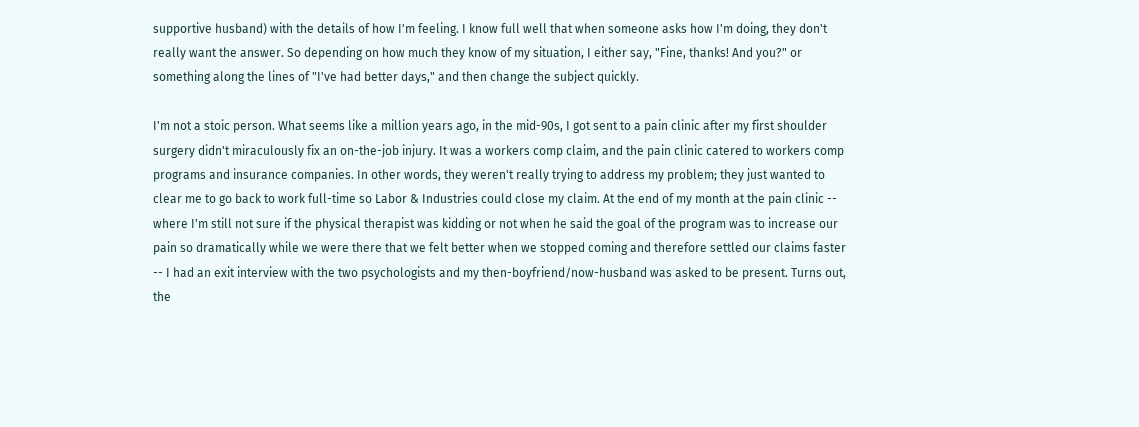supportive husband) with the details of how I'm feeling. I know full well that when someone asks how I'm doing, they don't really want the answer. So depending on how much they know of my situation, I either say, "Fine, thanks! And you?" or something along the lines of "I've had better days," and then change the subject quickly.

I'm not a stoic person. What seems like a million years ago, in the mid-90s, I got sent to a pain clinic after my first shoulder surgery didn't miraculously fix an on-the-job injury. It was a workers comp claim, and the pain clinic catered to workers comp programs and insurance companies. In other words, they weren't really trying to address my problem; they just wanted to clear me to go back to work full-time so Labor & Industries could close my claim. At the end of my month at the pain clinic -- where I'm still not sure if the physical therapist was kidding or not when he said the goal of the program was to increase our pain so dramatically while we were there that we felt better when we stopped coming and therefore settled our claims faster -- I had an exit interview with the two psychologists and my then-boyfriend/now-husband was asked to be present. Turns out, the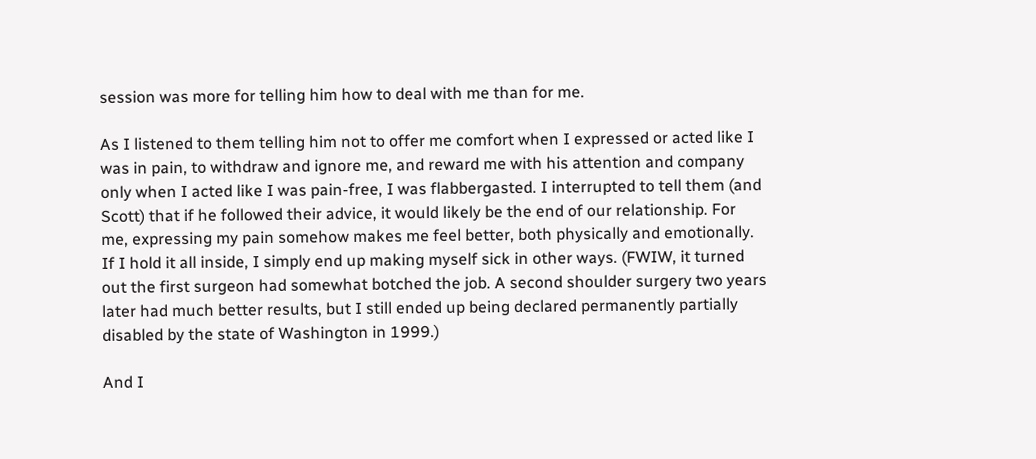session was more for telling him how to deal with me than for me.

As I listened to them telling him not to offer me comfort when I expressed or acted like I was in pain, to withdraw and ignore me, and reward me with his attention and company only when I acted like I was pain-free, I was flabbergasted. I interrupted to tell them (and Scott) that if he followed their advice, it would likely be the end of our relationship. For me, expressing my pain somehow makes me feel better, both physically and emotionally. If I hold it all inside, I simply end up making myself sick in other ways. (FWIW, it turned out the first surgeon had somewhat botched the job. A second shoulder surgery two years later had much better results, but I still ended up being declared permanently partially disabled by the state of Washington in 1999.)

And I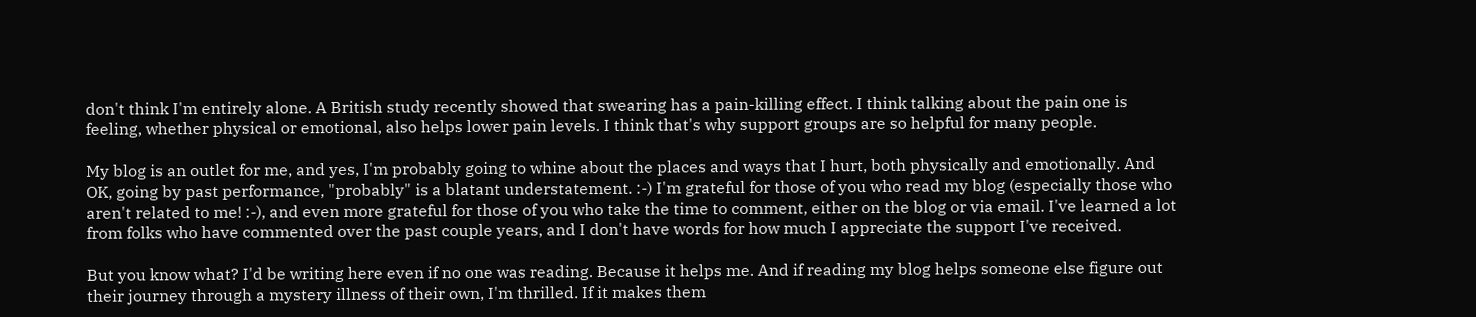don't think I'm entirely alone. A British study recently showed that swearing has a pain-killing effect. I think talking about the pain one is feeling, whether physical or emotional, also helps lower pain levels. I think that's why support groups are so helpful for many people.

My blog is an outlet for me, and yes, I'm probably going to whine about the places and ways that I hurt, both physically and emotionally. And OK, going by past performance, "probably" is a blatant understatement. :-) I'm grateful for those of you who read my blog (especially those who aren't related to me! :-), and even more grateful for those of you who take the time to comment, either on the blog or via email. I've learned a lot from folks who have commented over the past couple years, and I don't have words for how much I appreciate the support I've received.

But you know what? I'd be writing here even if no one was reading. Because it helps me. And if reading my blog helps someone else figure out their journey through a mystery illness of their own, I'm thrilled. If it makes them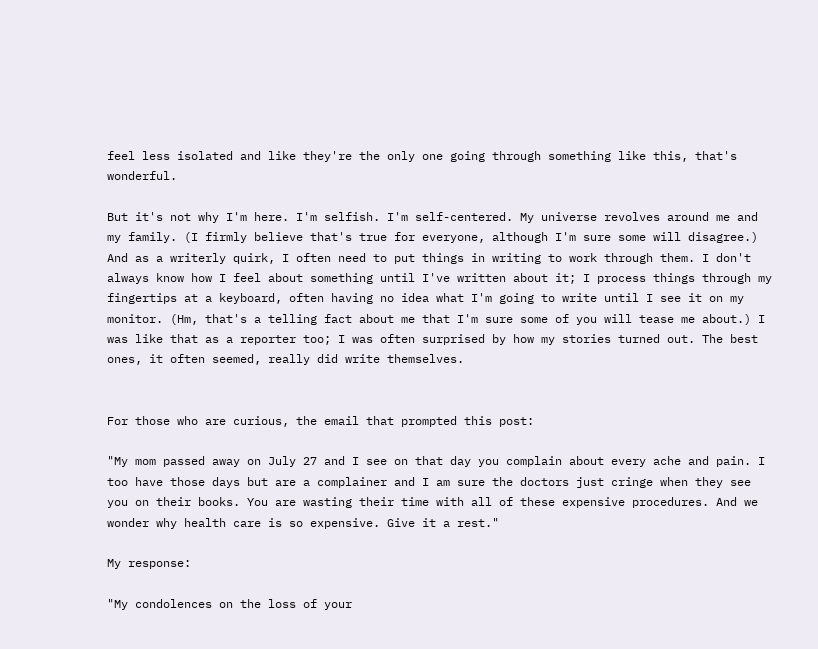feel less isolated and like they're the only one going through something like this, that's wonderful.

But it's not why I'm here. I'm selfish. I'm self-centered. My universe revolves around me and my family. (I firmly believe that's true for everyone, although I'm sure some will disagree.) And as a writerly quirk, I often need to put things in writing to work through them. I don't always know how I feel about something until I've written about it; I process things through my fingertips at a keyboard, often having no idea what I'm going to write until I see it on my monitor. (Hm, that's a telling fact about me that I'm sure some of you will tease me about.) I was like that as a reporter too; I was often surprised by how my stories turned out. The best ones, it often seemed, really did write themselves.


For those who are curious, the email that prompted this post:

"My mom passed away on July 27 and I see on that day you complain about every ache and pain. I too have those days but are a complainer and I am sure the doctors just cringe when they see you on their books. You are wasting their time with all of these expensive procedures. And we wonder why health care is so expensive. Give it a rest."

My response:

"My condolences on the loss of your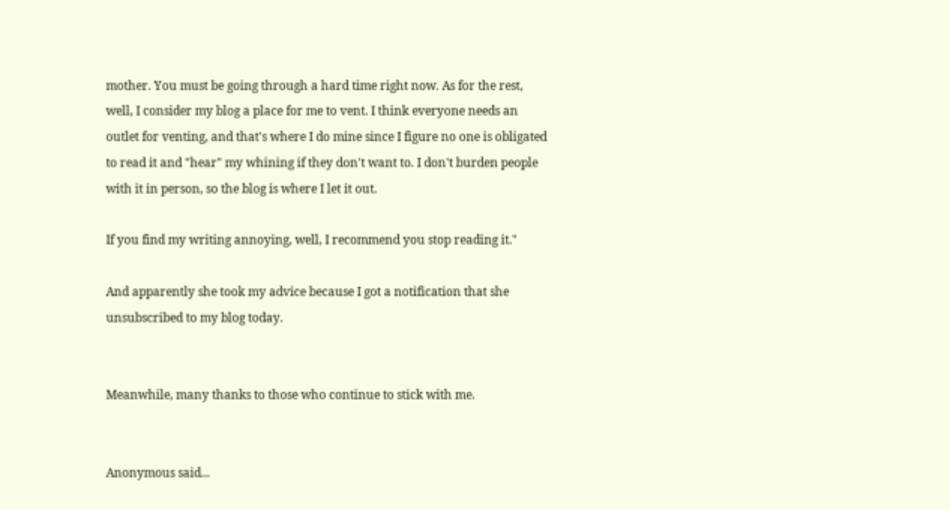mother. You must be going through a hard time right now. As for the rest, well, I consider my blog a place for me to vent. I think everyone needs an outlet for venting, and that's where I do mine since I figure no one is obligated to read it and "hear" my whining if they don't want to. I don't burden people with it in person, so the blog is where I let it out.

If you find my writing annoying, well, I recommend you stop reading it."

And apparently she took my advice because I got a notification that she unsubscribed to my blog today.


Meanwhile, many thanks to those who continue to stick with me.


Anonymous said...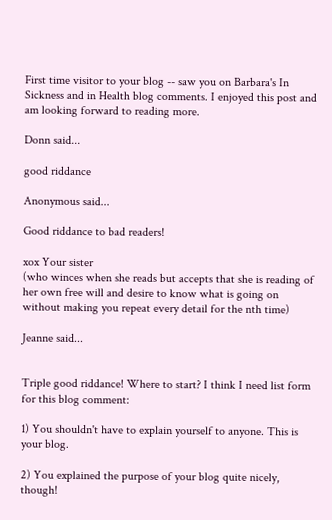First time visitor to your blog -- saw you on Barbara's In Sickness and in Health blog comments. I enjoyed this post and am looking forward to reading more.

Donn said...

good riddance

Anonymous said...

Good riddance to bad readers!

xox Your sister
(who winces when she reads but accepts that she is reading of her own free will and desire to know what is going on without making you repeat every detail for the nth time)

Jeanne said...


Triple good riddance! Where to start? I think I need list form for this blog comment:

1) You shouldn't have to explain yourself to anyone. This is your blog.

2) You explained the purpose of your blog quite nicely, though!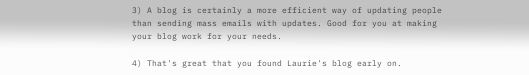3) A blog is certainly a more efficient way of updating people than sending mass emails with updates. Good for you at making your blog work for your needs.

4) That's great that you found Laurie's blog early on.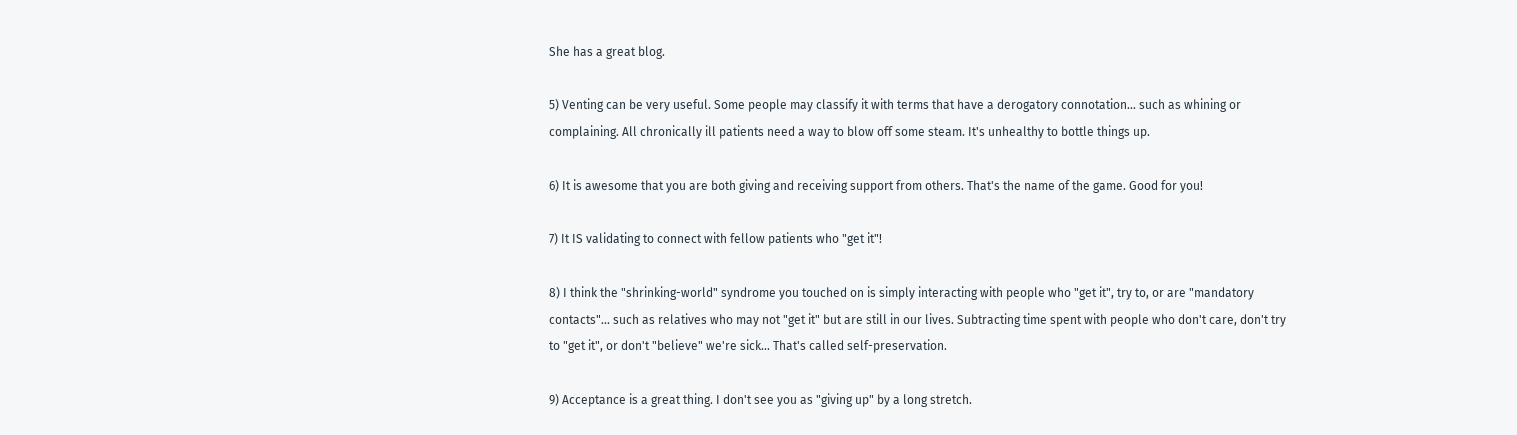She has a great blog.

5) Venting can be very useful. Some people may classify it with terms that have a derogatory connotation... such as whining or complaining. All chronically ill patients need a way to blow off some steam. It's unhealthy to bottle things up.

6) It is awesome that you are both giving and receiving support from others. That's the name of the game. Good for you!

7) It IS validating to connect with fellow patients who "get it"!

8) I think the "shrinking-world" syndrome you touched on is simply interacting with people who "get it", try to, or are "mandatory contacts"... such as relatives who may not "get it" but are still in our lives. Subtracting time spent with people who don't care, don't try to "get it", or don't "believe" we're sick... That's called self-preservation.

9) Acceptance is a great thing. I don't see you as "giving up" by a long stretch.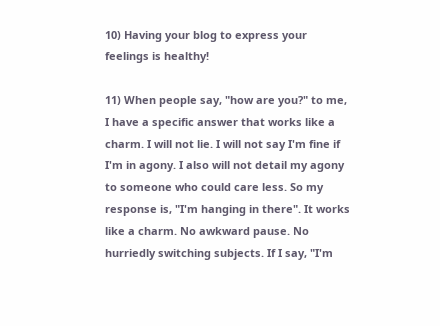10) Having your blog to express your feelings is healthy!

11) When people say, "how are you?" to me, I have a specific answer that works like a charm. I will not lie. I will not say I'm fine if I'm in agony. I also will not detail my agony to someone who could care less. So my response is, "I'm hanging in there". It works like a charm. No awkward pause. No hurriedly switching subjects. If I say, "I'm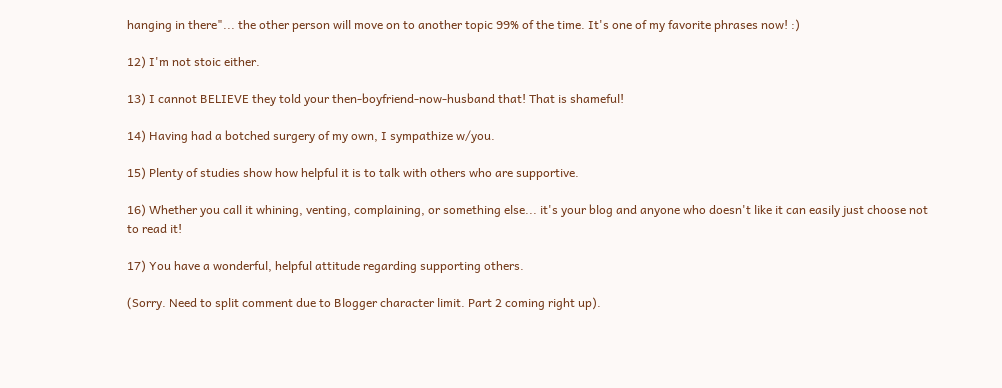hanging in there"... the other person will move on to another topic 99% of the time. It's one of my favorite phrases now! :)

12) I'm not stoic either.

13) I cannot BELIEVE they told your then-boyfriend-now-husband that! That is shameful!

14) Having had a botched surgery of my own, I sympathize w/you.

15) Plenty of studies show how helpful it is to talk with others who are supportive.

16) Whether you call it whining, venting, complaining, or something else... it's your blog and anyone who doesn't like it can easily just choose not to read it!

17) You have a wonderful, helpful attitude regarding supporting others.

(Sorry. Need to split comment due to Blogger character limit. Part 2 coming right up).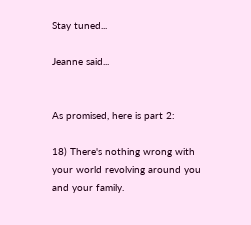Stay tuned...

Jeanne said...


As promised, here is part 2:

18) There's nothing wrong with your world revolving around you and your family.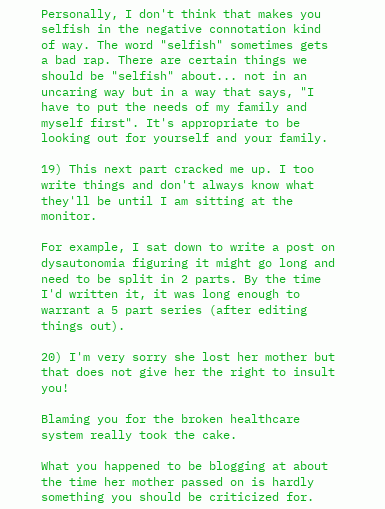Personally, I don't think that makes you selfish in the negative connotation kind of way. The word "selfish" sometimes gets a bad rap. There are certain things we should be "selfish" about... not in an uncaring way but in a way that says, "I have to put the needs of my family and myself first". It's appropriate to be looking out for yourself and your family.

19) This next part cracked me up. I too write things and don't always know what they'll be until I am sitting at the monitor.

For example, I sat down to write a post on dysautonomia figuring it might go long and need to be split in 2 parts. By the time I'd written it, it was long enough to warrant a 5 part series (after editing things out).

20) I'm very sorry she lost her mother but that does not give her the right to insult you!

Blaming you for the broken healthcare system really took the cake.

What you happened to be blogging at about the time her mother passed on is hardly something you should be criticized for.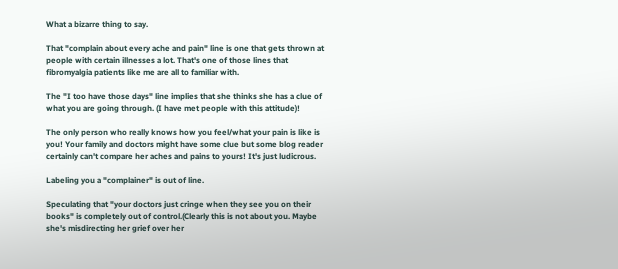What a bizarre thing to say.

That "complain about every ache and pain" line is one that gets thrown at people with certain illnesses a lot. That's one of those lines that fibromyalgia patients like me are all to familiar with.

The "I too have those days" line implies that she thinks she has a clue of what you are going through. (I have met people with this attitude)!

The only person who really knows how you feel/what your pain is like is you! Your family and doctors might have some clue but some blog reader certainly can't compare her aches and pains to yours! It's just ludicrous.

Labeling you a "complainer" is out of line.

Speculating that "your doctors just cringe when they see you on their books" is completely out of control.(Clearly this is not about you. Maybe she's misdirecting her grief over her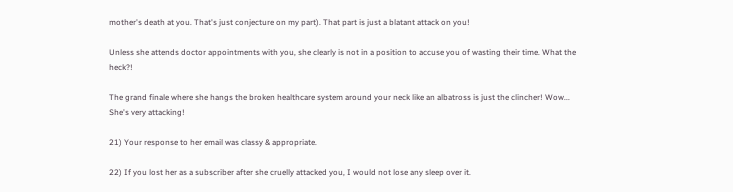mother's death at you. That's just conjecture on my part). That part is just a blatant attack on you!

Unless she attends doctor appointments with you, she clearly is not in a position to accuse you of wasting their time. What the heck?!

The grand finale where she hangs the broken healthcare system around your neck like an albatross is just the clincher! Wow... She's very attacking!

21) Your response to her email was classy & appropriate.

22) If you lost her as a subscriber after she cruelly attacked you, I would not lose any sleep over it.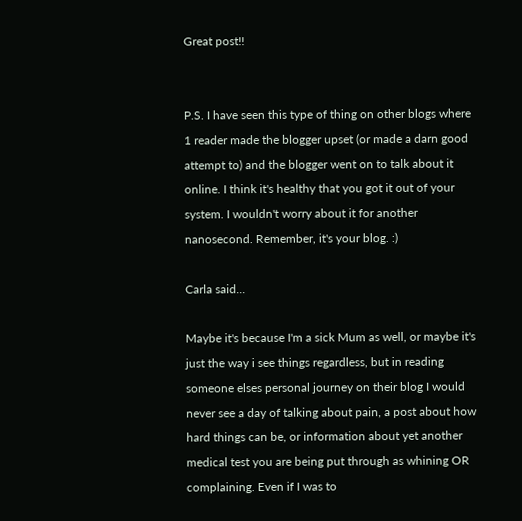Great post!!


P.S. I have seen this type of thing on other blogs where 1 reader made the blogger upset (or made a darn good attempt to) and the blogger went on to talk about it online. I think it's healthy that you got it out of your system. I wouldn't worry about it for another nanosecond. Remember, it's your blog. :)

Carla said...

Maybe it's because I'm a sick Mum as well, or maybe it's just the way i see things regardless, but in reading someone elses personal journey on their blog I would never see a day of talking about pain, a post about how hard things can be, or information about yet another medical test you are being put through as whining OR complaining. Even if I was to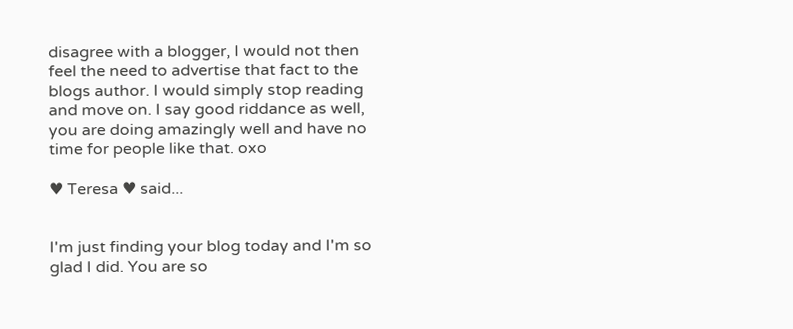disagree with a blogger, I would not then feel the need to advertise that fact to the blogs author. I would simply stop reading and move on. I say good riddance as well, you are doing amazingly well and have no time for people like that. oxo

♥ Teresa ♥ said...


I'm just finding your blog today and I'm so glad I did. You are so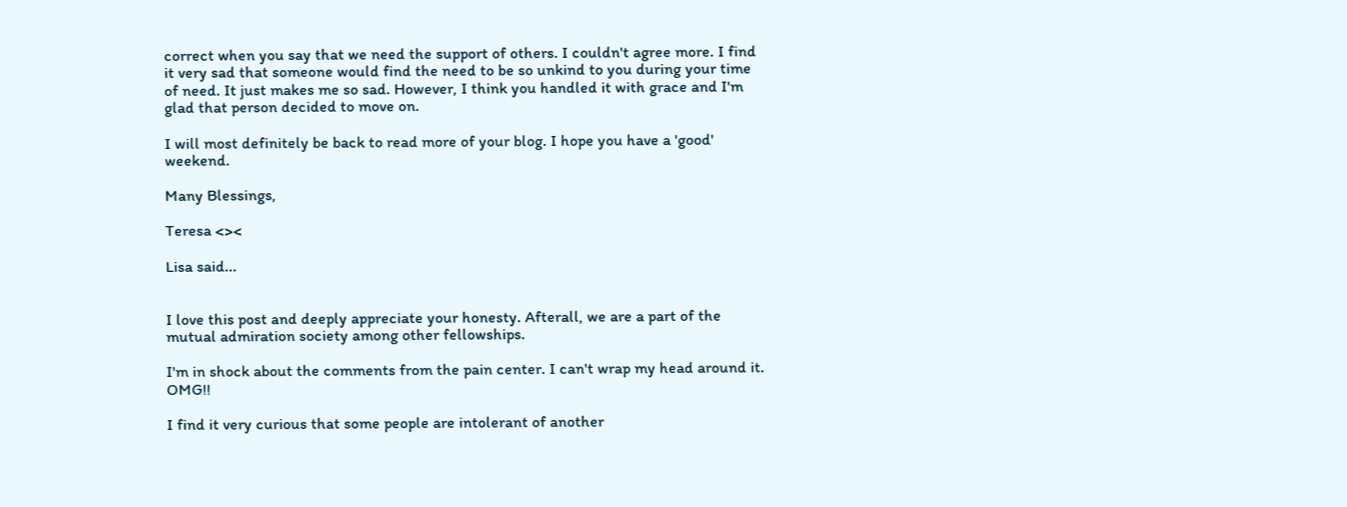correct when you say that we need the support of others. I couldn't agree more. I find it very sad that someone would find the need to be so unkind to you during your time of need. It just makes me so sad. However, I think you handled it with grace and I'm glad that person decided to move on.

I will most definitely be back to read more of your blog. I hope you have a 'good' weekend.

Many Blessings,

Teresa <><

Lisa said...


I love this post and deeply appreciate your honesty. Afterall, we are a part of the mutual admiration society among other fellowships.

I'm in shock about the comments from the pain center. I can't wrap my head around it. OMG!!

I find it very curious that some people are intolerant of another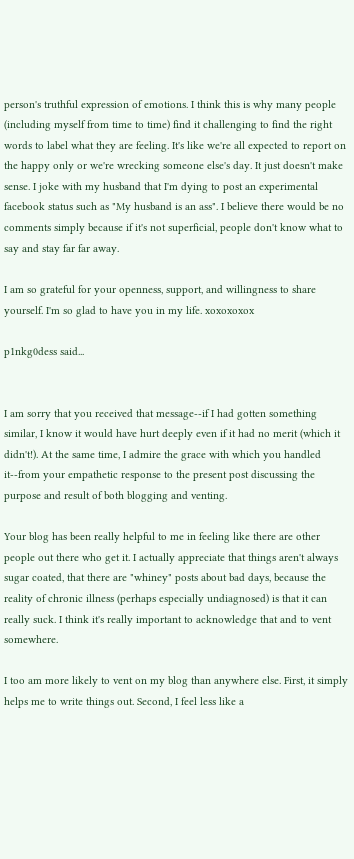person's truthful expression of emotions. I think this is why many people (including myself from time to time) find it challenging to find the right words to label what they are feeling. It's like we're all expected to report on the happy only or we're wrecking someone else's day. It just doesn't make sense. I joke with my husband that I'm dying to post an experimental facebook status such as "My husband is an ass". I believe there would be no comments simply because if it's not superficial, people don't know what to say and stay far far away.

I am so grateful for your openness, support, and willingness to share yourself. I'm so glad to have you in my life. xoxoxoxox

p1nkg0dess said...


I am sorry that you received that message--if I had gotten something similar, I know it would have hurt deeply even if it had no merit (which it didn't!). At the same time, I admire the grace with which you handled it--from your empathetic response to the present post discussing the purpose and result of both blogging and venting.

Your blog has been really helpful to me in feeling like there are other people out there who get it. I actually appreciate that things aren't always sugar coated, that there are "whiney" posts about bad days, because the reality of chronic illness (perhaps especially undiagnosed) is that it can really suck. I think it's really important to acknowledge that and to vent somewhere.

I too am more likely to vent on my blog than anywhere else. First, it simply helps me to write things out. Second, I feel less like a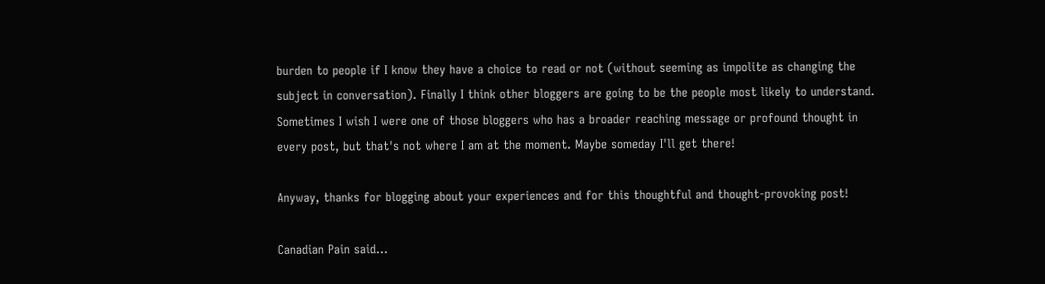burden to people if I know they have a choice to read or not (without seeming as impolite as changing the subject in conversation). Finally I think other bloggers are going to be the people most likely to understand. Sometimes I wish I were one of those bloggers who has a broader reaching message or profound thought in every post, but that's not where I am at the moment. Maybe someday I'll get there!

Anyway, thanks for blogging about your experiences and for this thoughtful and thought-provoking post!

Canadian Pain said...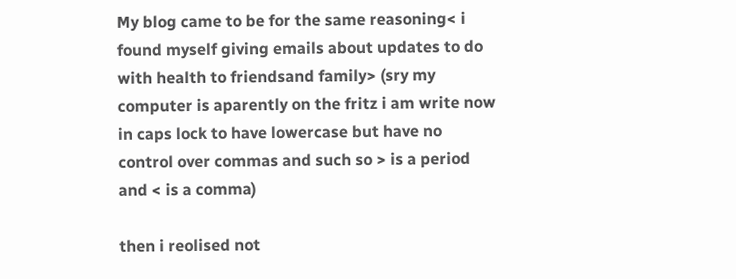My blog came to be for the same reasoning< i found myself giving emails about updates to do with health to friendsand family> (sry my computer is aparently on the fritz i am write now in caps lock to have lowercase but have no control over commas and such so > is a period and < is a comma)

then i reolised not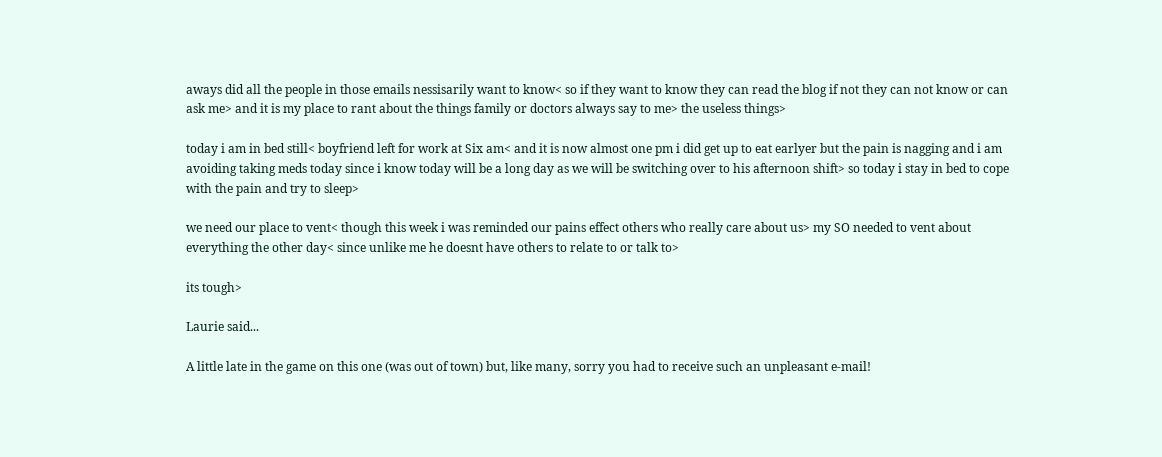aways did all the people in those emails nessisarily want to know< so if they want to know they can read the blog if not they can not know or can ask me> and it is my place to rant about the things family or doctors always say to me> the useless things>

today i am in bed still< boyfriend left for work at Six am< and it is now almost one pm i did get up to eat earlyer but the pain is nagging and i am avoiding taking meds today since i know today will be a long day as we will be switching over to his afternoon shift> so today i stay in bed to cope with the pain and try to sleep>

we need our place to vent< though this week i was reminded our pains effect others who really care about us> my SO needed to vent about everything the other day< since unlike me he doesnt have others to relate to or talk to>

its tough>

Laurie said...

A little late in the game on this one (was out of town) but, like many, sorry you had to receive such an unpleasant e-mail!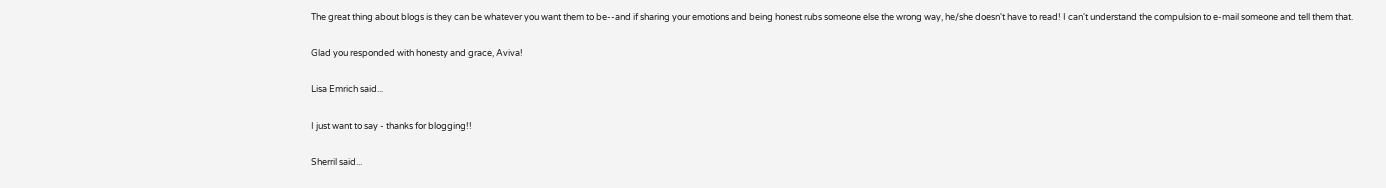The great thing about blogs is they can be whatever you want them to be--and if sharing your emotions and being honest rubs someone else the wrong way, he/she doesn't have to read! I can't understand the compulsion to e-mail someone and tell them that.

Glad you responded with honesty and grace, Aviva!

Lisa Emrich said...

I just want to say - thanks for blogging!!

Sherril said...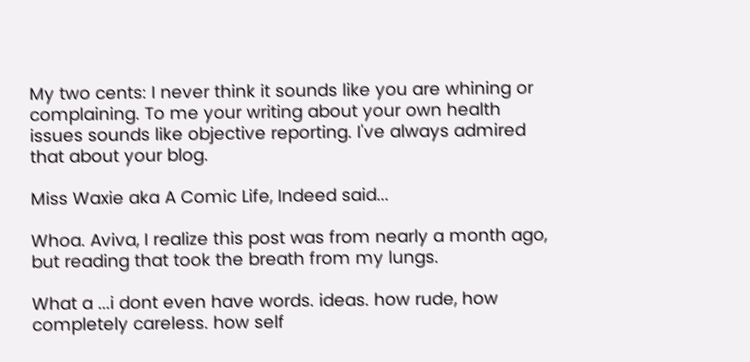My two cents: I never think it sounds like you are whining or complaining. To me your writing about your own health issues sounds like objective reporting. I've always admired that about your blog.

Miss Waxie aka A Comic Life, Indeed said...

Whoa. Aviva, I realize this post was from nearly a month ago, but reading that took the breath from my lungs.

What a ...i dont even have words. ideas. how rude, how completely careless. how self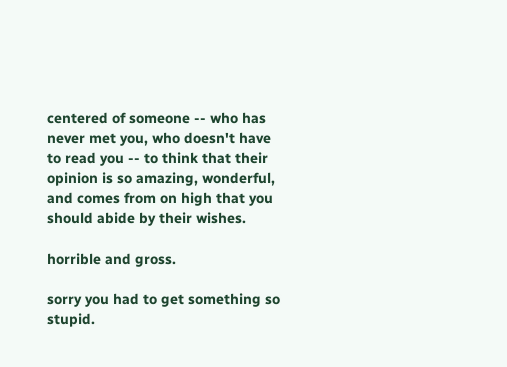centered of someone -- who has never met you, who doesn't have to read you -- to think that their opinion is so amazing, wonderful, and comes from on high that you should abide by their wishes.

horrible and gross.

sorry you had to get something so stupid.